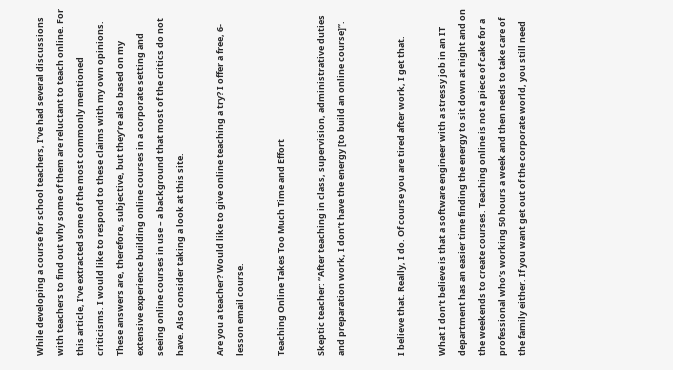While developing a course for school teachers, I’ve had several discussions with teachers to find out why some of them are reluctant to teach online. For this article, I’ve extracted some of the most commonly mentioned criticisms. I would like to respond to these claims with my own opinions. These answers are, therefore, subjective, but they’re also based on my extensive experience building online courses in a corporate setting and seeing online courses in use – a background that most of the critics do not have. Also consider taking a look at this site.

Are you a teacher? Would like to give online teaching a try? I offer a free, 6-lesson email course.

Teaching Online Takes Too Much Time and Effort

Skeptic teacher: “After teaching in class, supervision, administrative duties and preparation work, I don’t have the energy [to build an online course]”.


I believe that. Really, I do. Of course you are tired after work, I get that.

What I don’t believe is that a software engineer with a stressy job in an IT department has an easier time finding the energy to sit down at night and on the weekends to create courses. Teaching online is not a piece of cake for a professional who’s working 50 hours a week and then needs to take care of the family either. If you want get out of the corporate world, you still need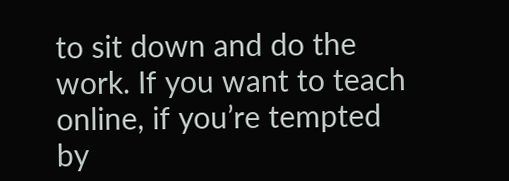to sit down and do the work. If you want to teach online, if you’re tempted by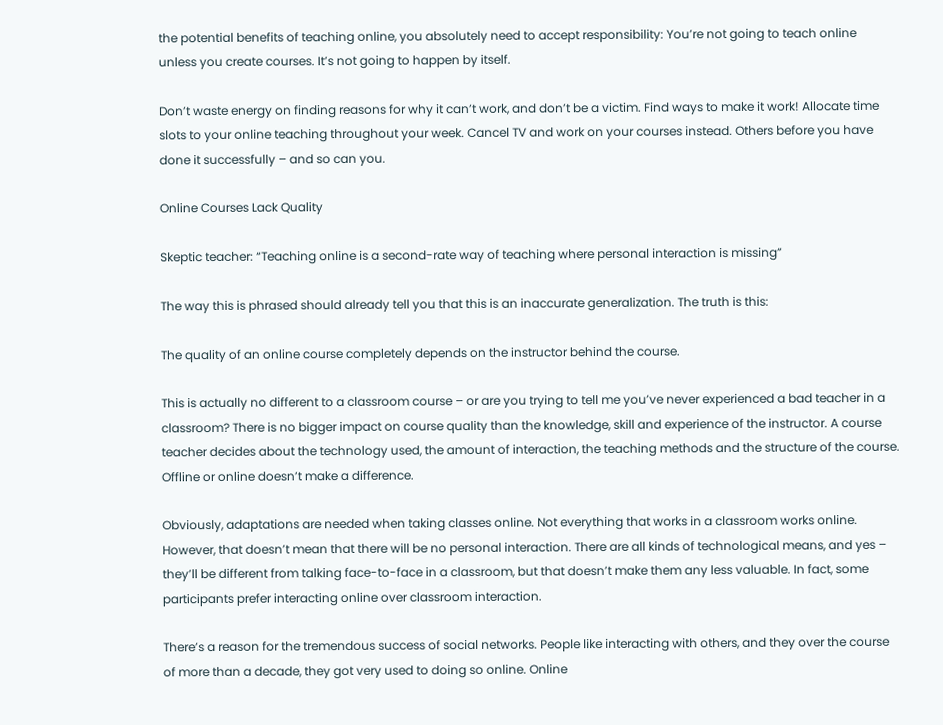the potential benefits of teaching online, you absolutely need to accept responsibility: You’re not going to teach online unless you create courses. It’s not going to happen by itself.

Don’t waste energy on finding reasons for why it can’t work, and don’t be a victim. Find ways to make it work! Allocate time slots to your online teaching throughout your week. Cancel TV and work on your courses instead. Others before you have done it successfully – and so can you.

Online Courses Lack Quality

Skeptic teacher: “Teaching online is a second-rate way of teaching where personal interaction is missing”

The way this is phrased should already tell you that this is an inaccurate generalization. The truth is this:

The quality of an online course completely depends on the instructor behind the course.

This is actually no different to a classroom course – or are you trying to tell me you’ve never experienced a bad teacher in a classroom? There is no bigger impact on course quality than the knowledge, skill and experience of the instructor. A course teacher decides about the technology used, the amount of interaction, the teaching methods and the structure of the course. Offline or online doesn’t make a difference.

Obviously, adaptations are needed when taking classes online. Not everything that works in a classroom works online. However, that doesn’t mean that there will be no personal interaction. There are all kinds of technological means, and yes – they’ll be different from talking face-to-face in a classroom, but that doesn’t make them any less valuable. In fact, some participants prefer interacting online over classroom interaction.

There’s a reason for the tremendous success of social networks. People like interacting with others, and they over the course of more than a decade, they got very used to doing so online. Online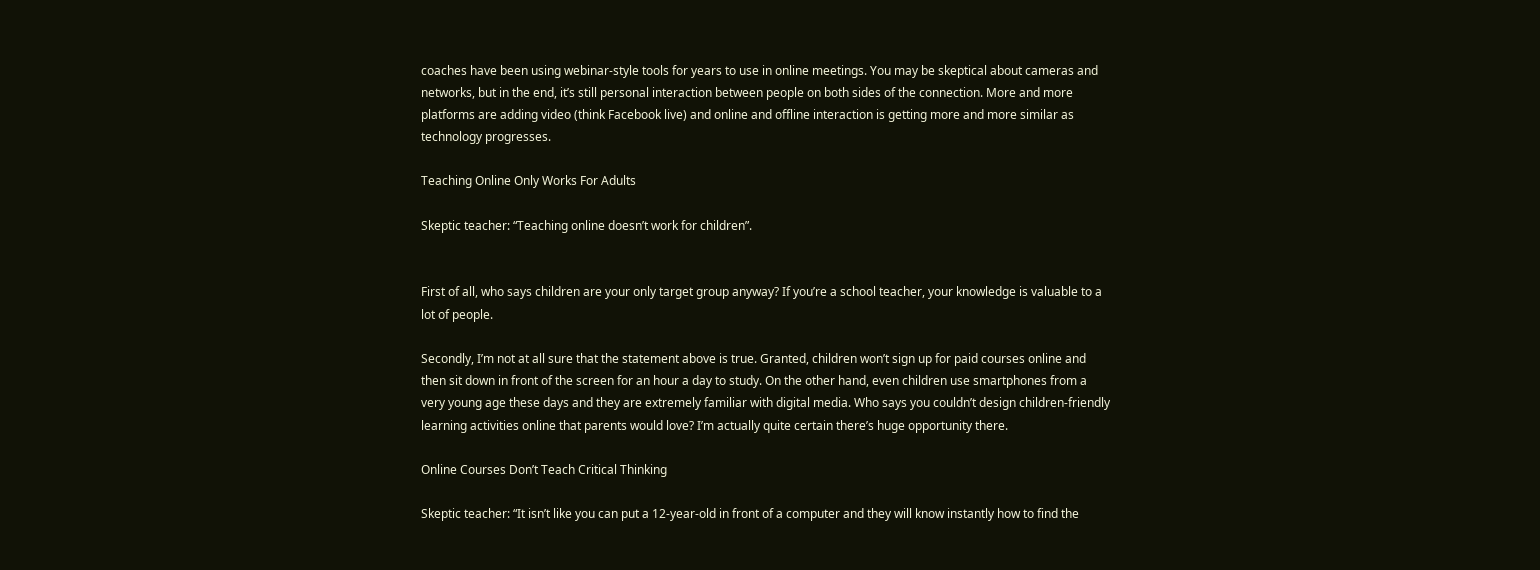coaches have been using webinar-style tools for years to use in online meetings. You may be skeptical about cameras and networks, but in the end, it’s still personal interaction between people on both sides of the connection. More and more platforms are adding video (think Facebook live) and online and offline interaction is getting more and more similar as technology progresses.

Teaching Online Only Works For Adults

Skeptic teacher: “Teaching online doesn’t work for children”.


First of all, who says children are your only target group anyway? If you’re a school teacher, your knowledge is valuable to a lot of people.

Secondly, I’m not at all sure that the statement above is true. Granted, children won’t sign up for paid courses online and then sit down in front of the screen for an hour a day to study. On the other hand, even children use smartphones from a very young age these days and they are extremely familiar with digital media. Who says you couldn’t design children-friendly learning activities online that parents would love? I’m actually quite certain there’s huge opportunity there.

Online Courses Don’t Teach Critical Thinking

Skeptic teacher: “It isn’t like you can put a 12-year-old in front of a computer and they will know instantly how to find the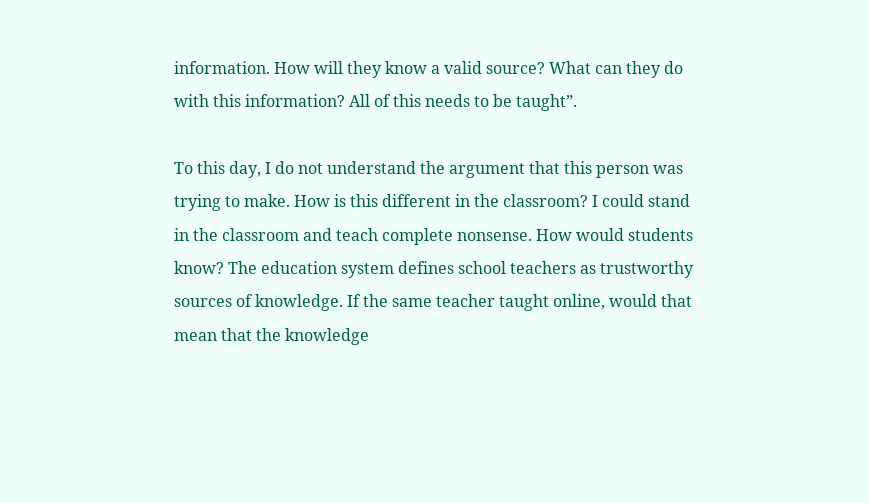information. How will they know a valid source? What can they do with this information? All of this needs to be taught”.

To this day, I do not understand the argument that this person was trying to make. How is this different in the classroom? I could stand in the classroom and teach complete nonsense. How would students know? The education system defines school teachers as trustworthy sources of knowledge. If the same teacher taught online, would that mean that the knowledge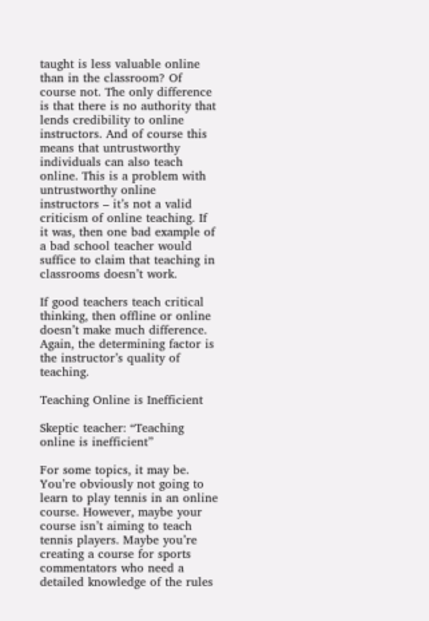taught is less valuable online than in the classroom? Of course not. The only difference is that there is no authority that lends credibility to online instructors. And of course this means that untrustworthy individuals can also teach online. This is a problem with untrustworthy online instructors – it’s not a valid criticism of online teaching. If it was, then one bad example of a bad school teacher would suffice to claim that teaching in classrooms doesn’t work.

If good teachers teach critical thinking, then offline or online doesn’t make much difference. Again, the determining factor is the instructor’s quality of teaching.

Teaching Online is Inefficient

Skeptic teacher: “Teaching online is inefficient”

For some topics, it may be. You’re obviously not going to learn to play tennis in an online course. However, maybe your course isn’t aiming to teach tennis players. Maybe you’re creating a course for sports commentators who need a detailed knowledge of the rules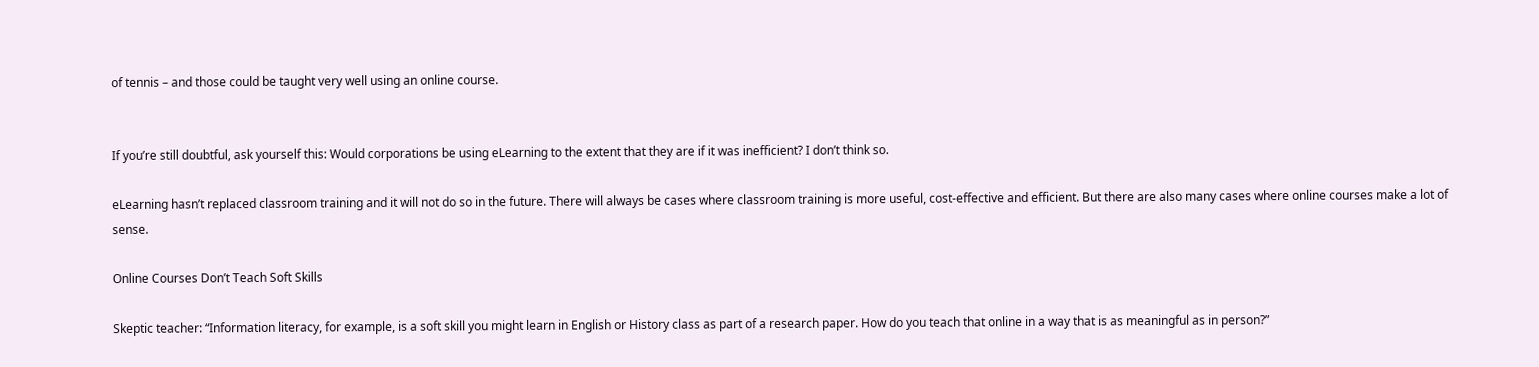of tennis – and those could be taught very well using an online course.


If you’re still doubtful, ask yourself this: Would corporations be using eLearning to the extent that they are if it was inefficient? I don’t think so.

eLearning hasn’t replaced classroom training and it will not do so in the future. There will always be cases where classroom training is more useful, cost-effective and efficient. But there are also many cases where online courses make a lot of sense.

Online Courses Don’t Teach Soft Skills

Skeptic teacher: “Information literacy, for example, is a soft skill you might learn in English or History class as part of a research paper. How do you teach that online in a way that is as meaningful as in person?”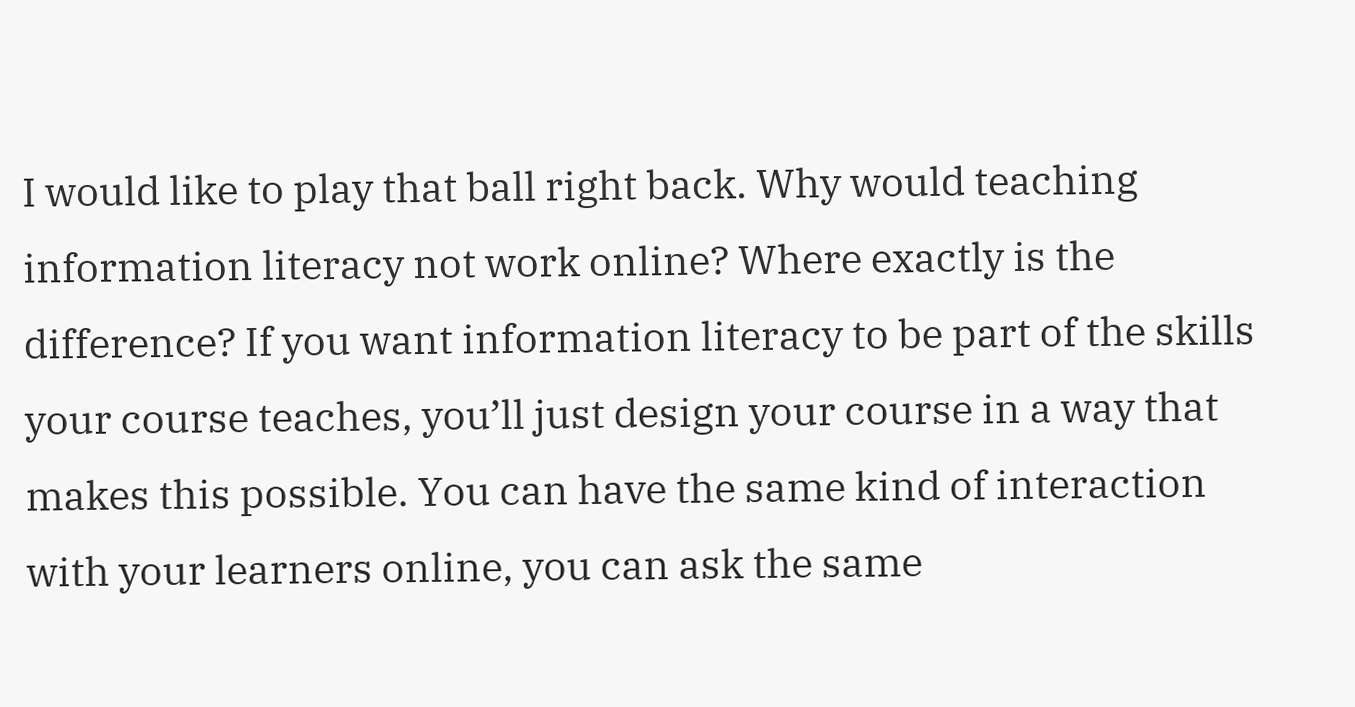I would like to play that ball right back. Why would teaching information literacy not work online? Where exactly is the difference? If you want information literacy to be part of the skills your course teaches, you’ll just design your course in a way that makes this possible. You can have the same kind of interaction with your learners online, you can ask the same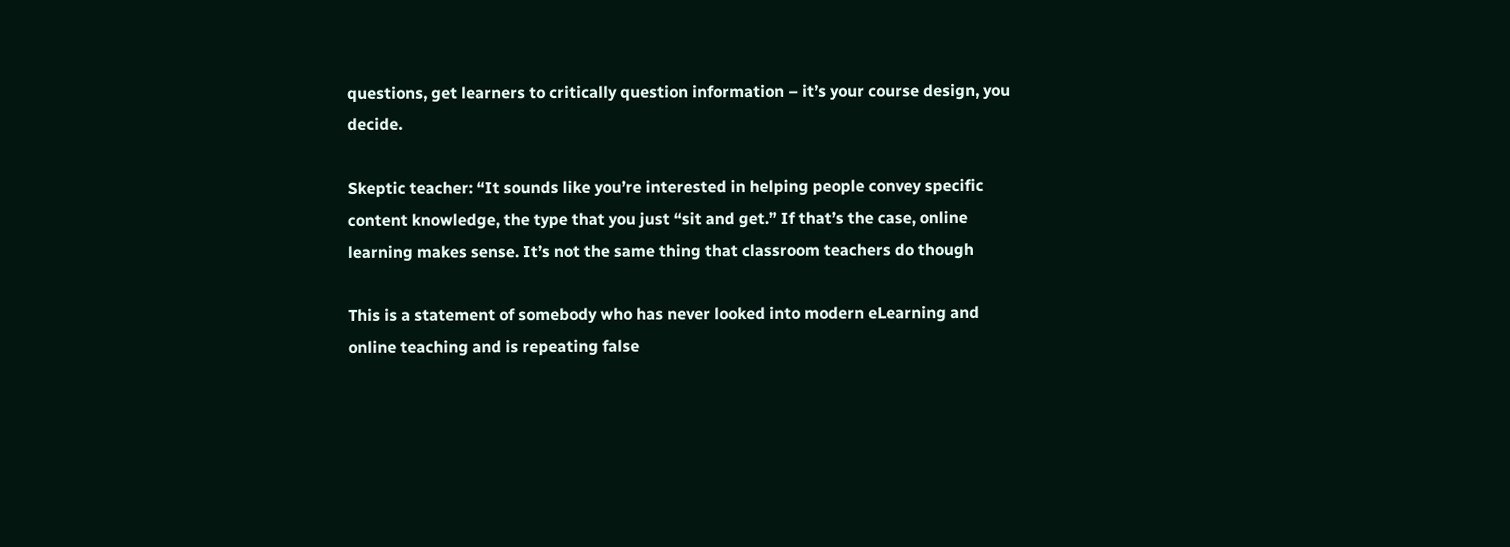questions, get learners to critically question information – it’s your course design, you decide.

Skeptic teacher: “It sounds like you’re interested in helping people convey specific content knowledge, the type that you just “sit and get.” If that’s the case, online learning makes sense. It’s not the same thing that classroom teachers do though

This is a statement of somebody who has never looked into modern eLearning and online teaching and is repeating false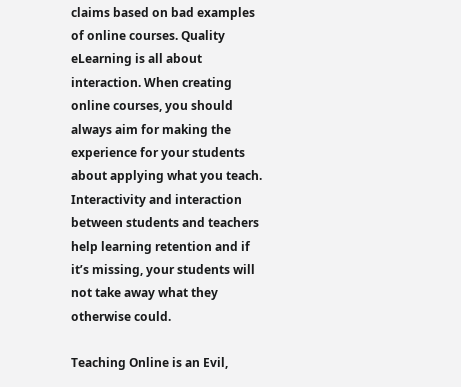claims based on bad examples of online courses. Quality eLearning is all about interaction. When creating online courses, you should always aim for making the experience for your students about applying what you teach. Interactivity and interaction between students and teachers help learning retention and if it’s missing, your students will not take away what they otherwise could.

Teaching Online is an Evil,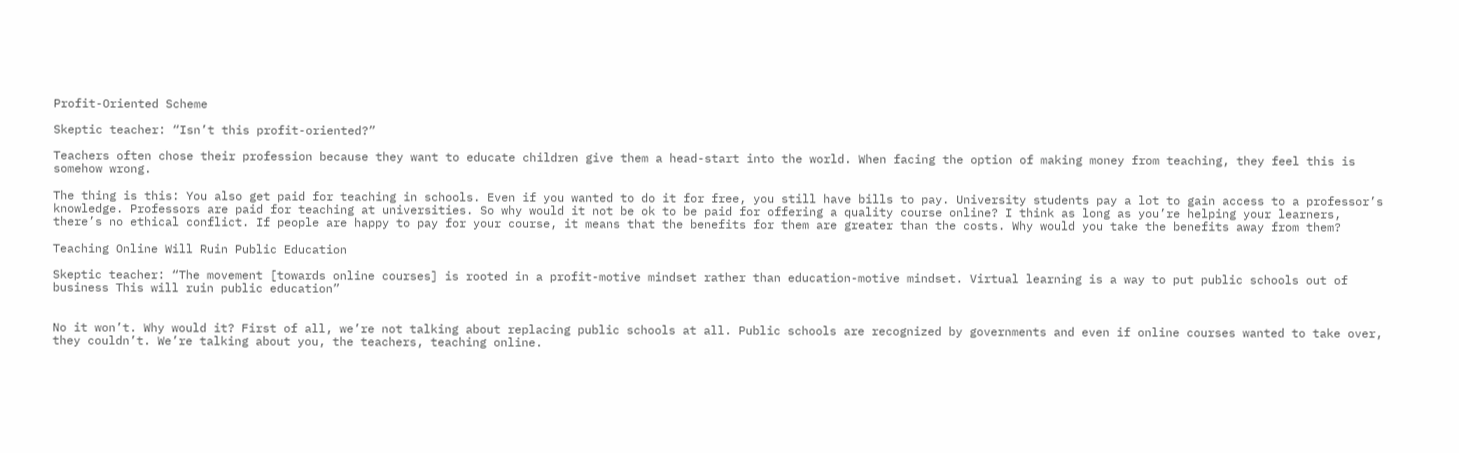Profit-Oriented Scheme

Skeptic teacher: “Isn’t this profit-oriented?”

Teachers often chose their profession because they want to educate children give them a head-start into the world. When facing the option of making money from teaching, they feel this is somehow wrong.

The thing is this: You also get paid for teaching in schools. Even if you wanted to do it for free, you still have bills to pay. University students pay a lot to gain access to a professor’s knowledge. Professors are paid for teaching at universities. So why would it not be ok to be paid for offering a quality course online? I think as long as you’re helping your learners, there’s no ethical conflict. If people are happy to pay for your course, it means that the benefits for them are greater than the costs. Why would you take the benefits away from them?

Teaching Online Will Ruin Public Education

Skeptic teacher: “The movement [towards online courses] is rooted in a profit-motive mindset rather than education-motive mindset. Virtual learning is a way to put public schools out of business This will ruin public education”


No it won’t. Why would it? First of all, we’re not talking about replacing public schools at all. Public schools are recognized by governments and even if online courses wanted to take over, they couldn’t. We’re talking about you, the teachers, teaching online.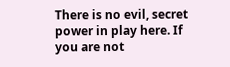There is no evil, secret power in play here. If you are not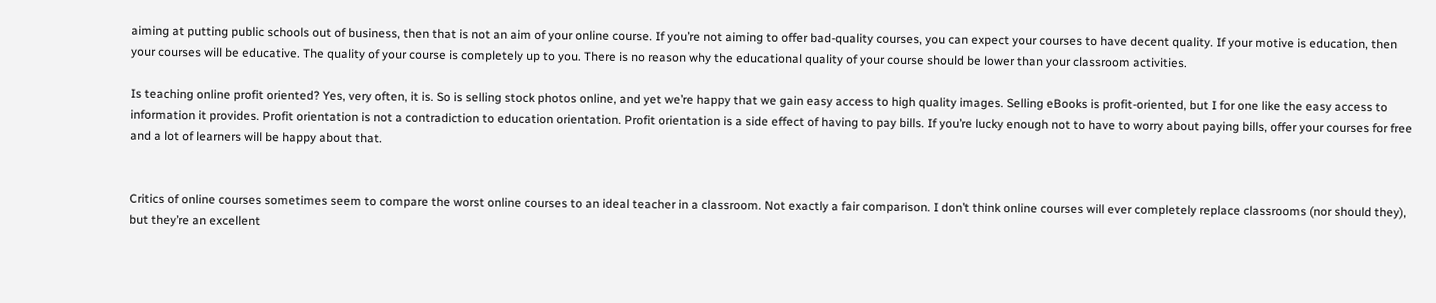aiming at putting public schools out of business, then that is not an aim of your online course. If you’re not aiming to offer bad-quality courses, you can expect your courses to have decent quality. If your motive is education, then your courses will be educative. The quality of your course is completely up to you. There is no reason why the educational quality of your course should be lower than your classroom activities.

Is teaching online profit oriented? Yes, very often, it is. So is selling stock photos online, and yet we’re happy that we gain easy access to high quality images. Selling eBooks is profit-oriented, but I for one like the easy access to information it provides. Profit orientation is not a contradiction to education orientation. Profit orientation is a side effect of having to pay bills. If you’re lucky enough not to have to worry about paying bills, offer your courses for free and a lot of learners will be happy about that.


Critics of online courses sometimes seem to compare the worst online courses to an ideal teacher in a classroom. Not exactly a fair comparison. I don’t think online courses will ever completely replace classrooms (nor should they), but they’re an excellent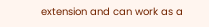extension and can work as a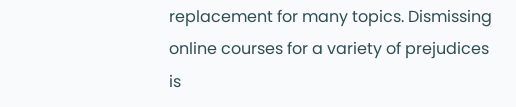replacement for many topics. Dismissing online courses for a variety of prejudices is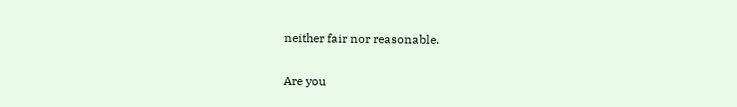neither fair nor reasonable.

Are you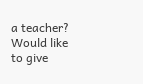a teacher? Would like to give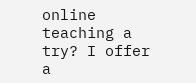online teaching a try? I offer a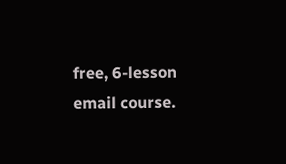free, 6-lesson email course.